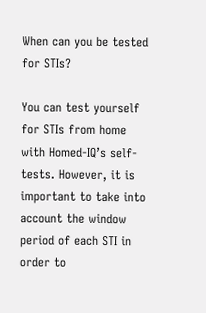When can you be tested for STIs?

You can test yourself for STIs from home with Homed-IQ’s self-tests. However, it is important to take into account the window period of each STI in order to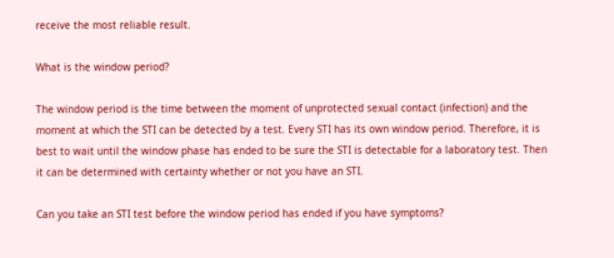receive the most reliable result.

What is the window period?

The window period is the time between the moment of unprotected sexual contact (infection) and the moment at which the STI can be detected by a test. Every STI has its own window period. Therefore, it is best to wait until the window phase has ended to be sure the STI is detectable for a laboratory test. Then it can be determined with certainty whether or not you have an STI.

Can you take an STI test before the window period has ended if you have symptoms?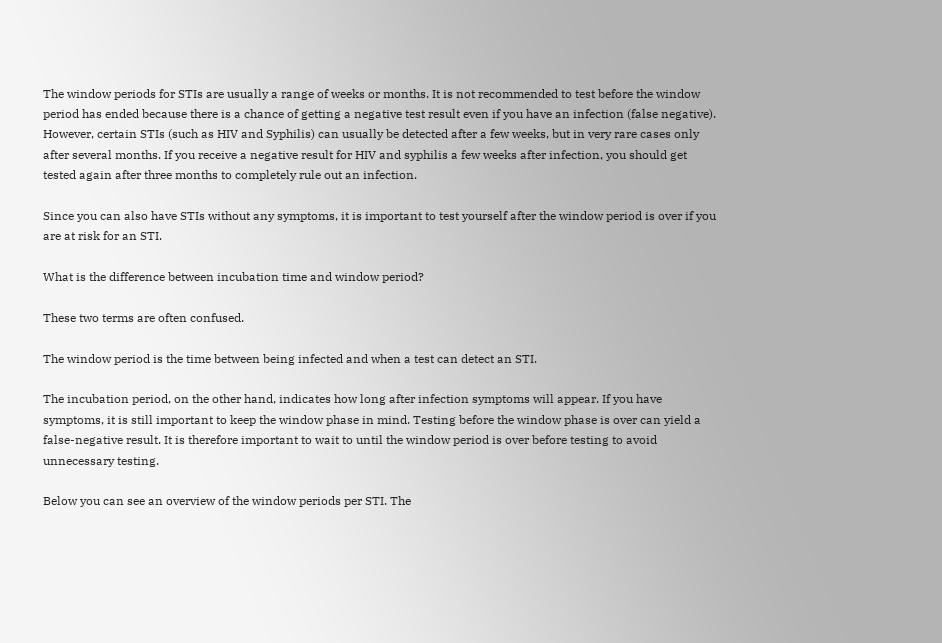The window periods for STIs are usually a range of weeks or months. It is not recommended to test before the window period has ended because there is a chance of getting a negative test result even if you have an infection (false negative). However, certain STIs (such as HIV and Syphilis) can usually be detected after a few weeks, but in very rare cases only after several months. If you receive a negative result for HIV and syphilis a few weeks after infection, you should get tested again after three months to completely rule out an infection.

Since you can also have STIs without any symptoms, it is important to test yourself after the window period is over if you are at risk for an STI.

What is the difference between incubation time and window period?

These two terms are often confused.

The window period is the time between being infected and when a test can detect an STI.

The incubation period, on the other hand, indicates how long after infection symptoms will appear. If you have symptoms, it is still important to keep the window phase in mind. Testing before the window phase is over can yield a false-negative result. It is therefore important to wait to until the window period is over before testing to avoid unnecessary testing.

Below you can see an overview of the window periods per STI. The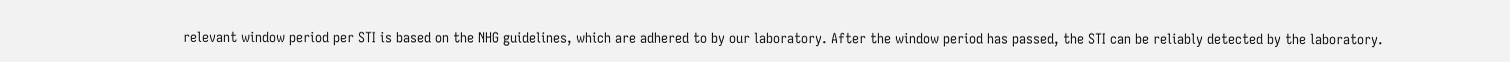relevant window period per STI is based on the NHG guidelines, which are adhered to by our laboratory. After the window period has passed, the STI can be reliably detected by the laboratory.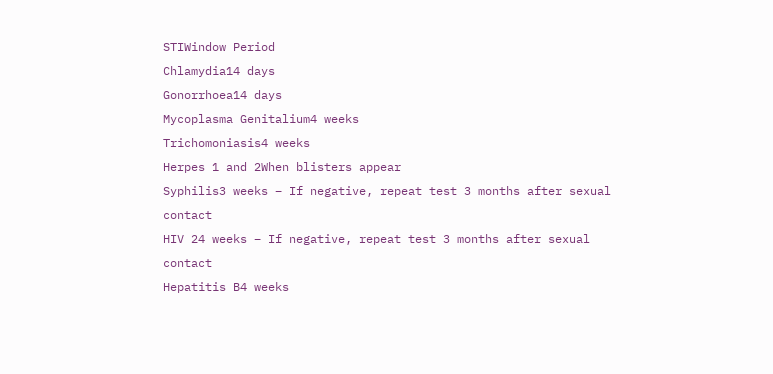STIWindow Period
Chlamydia14 days
Gonorrhoea14 days
Mycoplasma Genitalium4 weeks
Trichomoniasis4 weeks
Herpes 1 and 2When blisters appear
Syphilis3 weeks – If negative, repeat test 3 months after sexual contact
HIV 24 weeks – If negative, repeat test 3 months after sexual contact
Hepatitis B4 weeks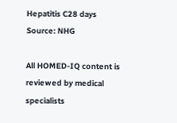Hepatitis C28 days
Source: NHG

All HOMED-IQ content is reviewed by medical specialists